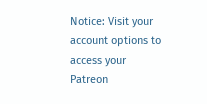Notice: Visit your account options to access your Patreon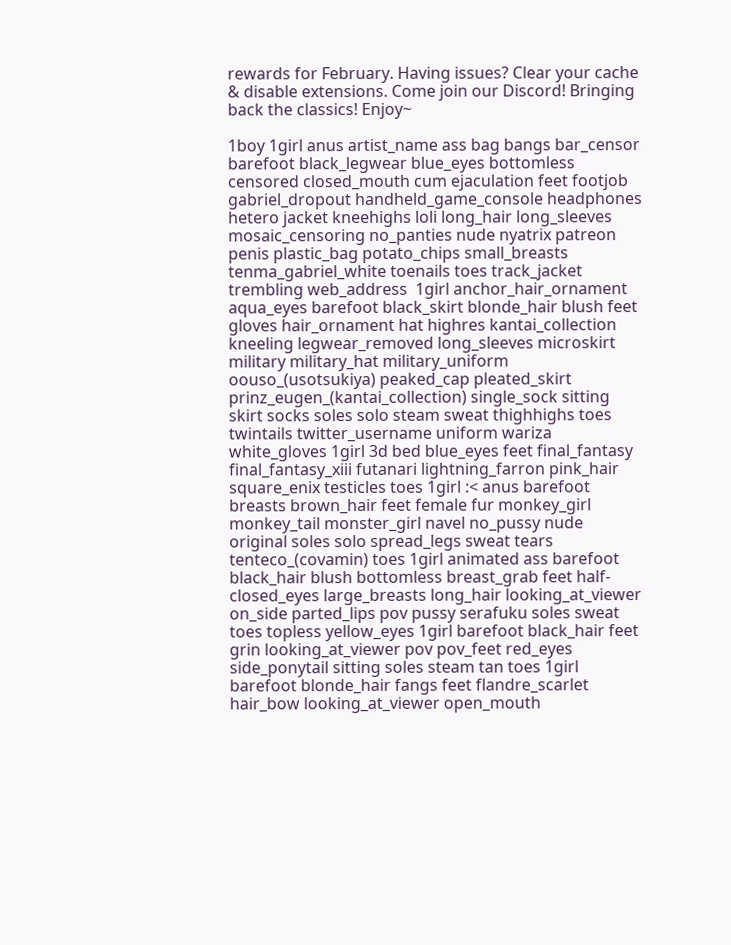rewards for February. Having issues? Clear your cache & disable extensions. Come join our Discord! Bringing back the classics! Enjoy~

1boy 1girl anus artist_name ass bag bangs bar_censor barefoot black_legwear blue_eyes bottomless censored closed_mouth cum ejaculation feet footjob gabriel_dropout handheld_game_console headphones hetero jacket kneehighs loli long_hair long_sleeves mosaic_censoring no_panties nude nyatrix patreon penis plastic_bag potato_chips small_breasts tenma_gabriel_white toenails toes track_jacket trembling web_address  1girl anchor_hair_ornament aqua_eyes barefoot black_skirt blonde_hair blush feet gloves hair_ornament hat highres kantai_collection kneeling legwear_removed long_sleeves microskirt military military_hat military_uniform oouso_(usotsukiya) peaked_cap pleated_skirt prinz_eugen_(kantai_collection) single_sock sitting skirt socks soles solo steam sweat thighhighs toes twintails twitter_username uniform wariza white_gloves 1girl 3d bed blue_eyes feet final_fantasy final_fantasy_xiii futanari lightning_farron pink_hair square_enix testicles toes 1girl :< anus barefoot breasts brown_hair feet female fur monkey_girl monkey_tail monster_girl navel no_pussy nude original soles solo spread_legs sweat tears tenteco_(covamin) toes 1girl animated ass barefoot black_hair blush bottomless breast_grab feet half-closed_eyes large_breasts long_hair looking_at_viewer on_side parted_lips pov pussy serafuku soles sweat toes topless yellow_eyes 1girl barefoot black_hair feet grin looking_at_viewer pov pov_feet red_eyes side_ponytail sitting soles steam tan toes 1girl barefoot blonde_hair fangs feet flandre_scarlet hair_bow looking_at_viewer open_mouth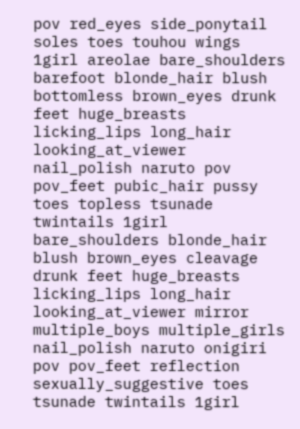pov red_eyes side_ponytail soles toes touhou wings 1girl areolae bare_shoulders barefoot blonde_hair blush bottomless brown_eyes drunk feet huge_breasts licking_lips long_hair looking_at_viewer nail_polish naruto pov pov_feet pubic_hair pussy toes topless tsunade twintails 1girl bare_shoulders blonde_hair blush brown_eyes cleavage drunk feet huge_breasts licking_lips long_hair looking_at_viewer mirror multiple_boys multiple_girls nail_polish naruto onigiri pov pov_feet reflection sexually_suggestive toes tsunade twintails 1girl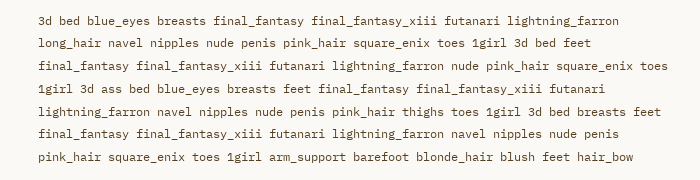3d bed blue_eyes breasts final_fantasy final_fantasy_xiii futanari lightning_farron long_hair navel nipples nude penis pink_hair square_enix toes 1girl 3d bed feet final_fantasy final_fantasy_xiii futanari lightning_farron nude pink_hair square_enix toes 1girl 3d ass bed blue_eyes breasts feet final_fantasy final_fantasy_xiii futanari lightning_farron navel nipples nude penis pink_hair thighs toes 1girl 3d bed breasts feet final_fantasy final_fantasy_xiii futanari lightning_farron navel nipples nude penis pink_hair square_enix toes 1girl arm_support barefoot blonde_hair blush feet hair_bow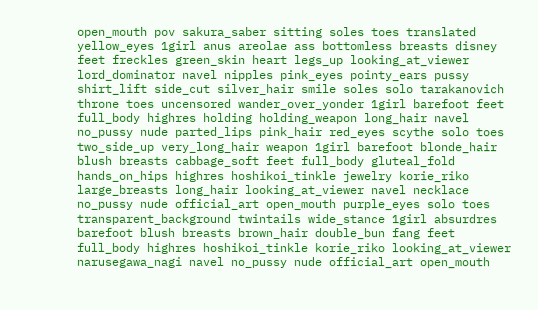open_mouth pov sakura_saber sitting soles toes translated yellow_eyes 1girl anus areolae ass bottomless breasts disney feet freckles green_skin heart legs_up looking_at_viewer lord_dominator navel nipples pink_eyes pointy_ears pussy shirt_lift side_cut silver_hair smile soles solo tarakanovich throne toes uncensored wander_over_yonder 1girl barefoot feet full_body highres holding holding_weapon long_hair navel no_pussy nude parted_lips pink_hair red_eyes scythe solo toes two_side_up very_long_hair weapon 1girl barefoot blonde_hair blush breasts cabbage_soft feet full_body gluteal_fold hands_on_hips highres hoshikoi_tinkle jewelry korie_riko large_breasts long_hair looking_at_viewer navel necklace no_pussy nude official_art open_mouth purple_eyes solo toes transparent_background twintails wide_stance 1girl absurdres barefoot blush breasts brown_hair double_bun fang feet full_body highres hoshikoi_tinkle korie_riko looking_at_viewer narusegawa_nagi navel no_pussy nude official_art open_mouth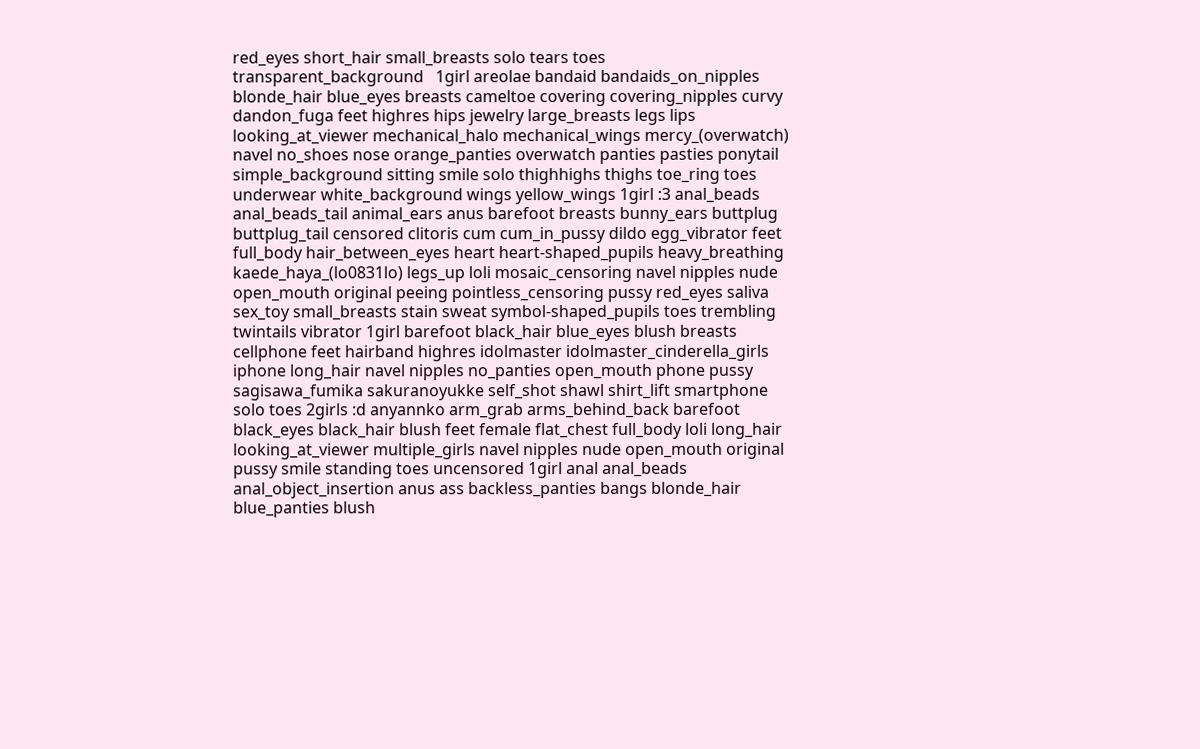red_eyes short_hair small_breasts solo tears toes transparent_background   1girl areolae bandaid bandaids_on_nipples blonde_hair blue_eyes breasts cameltoe covering covering_nipples curvy dandon_fuga feet highres hips jewelry large_breasts legs lips looking_at_viewer mechanical_halo mechanical_wings mercy_(overwatch) navel no_shoes nose orange_panties overwatch panties pasties ponytail simple_background sitting smile solo thighhighs thighs toe_ring toes underwear white_background wings yellow_wings 1girl :3 anal_beads anal_beads_tail animal_ears anus barefoot breasts bunny_ears buttplug buttplug_tail censored clitoris cum cum_in_pussy dildo egg_vibrator feet full_body hair_between_eyes heart heart-shaped_pupils heavy_breathing kaede_haya_(lo0831lo) legs_up loli mosaic_censoring navel nipples nude open_mouth original peeing pointless_censoring pussy red_eyes saliva sex_toy small_breasts stain sweat symbol-shaped_pupils toes trembling twintails vibrator 1girl barefoot black_hair blue_eyes blush breasts cellphone feet hairband highres idolmaster idolmaster_cinderella_girls iphone long_hair navel nipples no_panties open_mouth phone pussy sagisawa_fumika sakuranoyukke self_shot shawl shirt_lift smartphone solo toes 2girls :d anyannko arm_grab arms_behind_back barefoot black_eyes black_hair blush feet female flat_chest full_body loli long_hair looking_at_viewer multiple_girls navel nipples nude open_mouth original pussy smile standing toes uncensored 1girl anal anal_beads anal_object_insertion anus ass backless_panties bangs blonde_hair blue_panties blush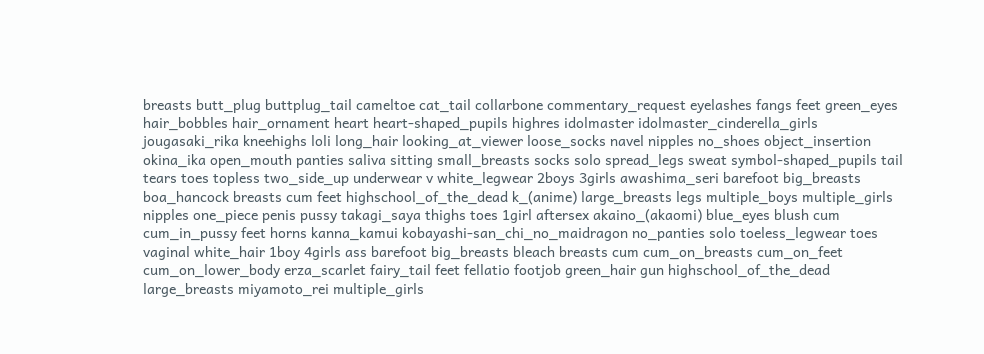breasts butt_plug buttplug_tail cameltoe cat_tail collarbone commentary_request eyelashes fangs feet green_eyes hair_bobbles hair_ornament heart heart-shaped_pupils highres idolmaster idolmaster_cinderella_girls jougasaki_rika kneehighs loli long_hair looking_at_viewer loose_socks navel nipples no_shoes object_insertion okina_ika open_mouth panties saliva sitting small_breasts socks solo spread_legs sweat symbol-shaped_pupils tail tears toes topless two_side_up underwear v white_legwear 2boys 3girls awashima_seri barefoot big_breasts boa_hancock breasts cum feet highschool_of_the_dead k_(anime) large_breasts legs multiple_boys multiple_girls nipples one_piece penis pussy takagi_saya thighs toes 1girl aftersex akaino_(akaomi) blue_eyes blush cum cum_in_pussy feet horns kanna_kamui kobayashi-san_chi_no_maidragon no_panties solo toeless_legwear toes vaginal white_hair 1boy 4girls ass barefoot big_breasts bleach breasts cum cum_on_breasts cum_on_feet cum_on_lower_body erza_scarlet fairy_tail feet fellatio footjob green_hair gun highschool_of_the_dead large_breasts miyamoto_rei multiple_girls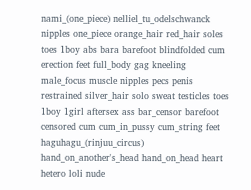nami_(one_piece) nelliel_tu_odelschwanck nipples one_piece orange_hair red_hair soles toes 1boy abs bara barefoot blindfolded cum erection feet full_body gag kneeling male_focus muscle nipples pecs penis restrained silver_hair solo sweat testicles toes 1boy 1girl aftersex ass bar_censor barefoot censored cum cum_in_pussy cum_string feet haguhagu_(rinjuu_circus) hand_on_another's_head hand_on_head heart hetero loli nude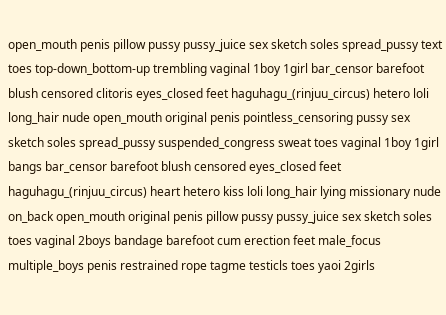open_mouth penis pillow pussy pussy_juice sex sketch soles spread_pussy text toes top-down_bottom-up trembling vaginal 1boy 1girl bar_censor barefoot blush censored clitoris eyes_closed feet haguhagu_(rinjuu_circus) hetero loli long_hair nude open_mouth original penis pointless_censoring pussy sex sketch soles spread_pussy suspended_congress sweat toes vaginal 1boy 1girl bangs bar_censor barefoot blush censored eyes_closed feet haguhagu_(rinjuu_circus) heart hetero kiss loli long_hair lying missionary nude on_back open_mouth original penis pillow pussy pussy_juice sex sketch soles toes vaginal 2boys bandage barefoot cum erection feet male_focus multiple_boys penis restrained rope tagme testicls toes yaoi 2girls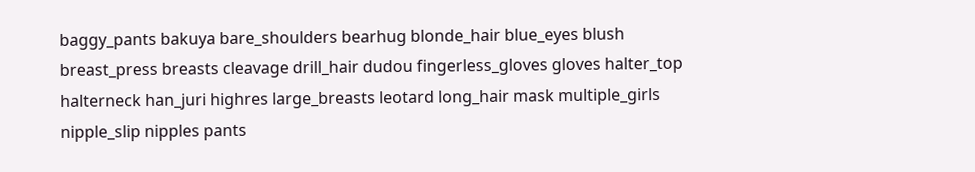baggy_pants bakuya bare_shoulders bearhug blonde_hair blue_eyes blush breast_press breasts cleavage drill_hair dudou fingerless_gloves gloves halter_top halterneck han_juri highres large_breasts leotard long_hair mask multiple_girls nipple_slip nipples pants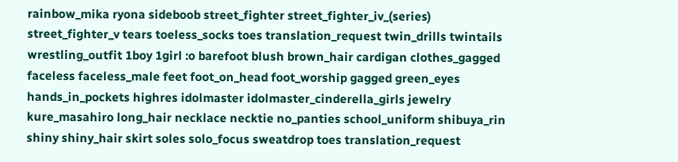rainbow_mika ryona sideboob street_fighter street_fighter_iv_(series) street_fighter_v tears toeless_socks toes translation_request twin_drills twintails wrestling_outfit 1boy 1girl :o barefoot blush brown_hair cardigan clothes_gagged faceless faceless_male feet foot_on_head foot_worship gagged green_eyes hands_in_pockets highres idolmaster idolmaster_cinderella_girls jewelry kure_masahiro long_hair necklace necktie no_panties school_uniform shibuya_rin shiny shiny_hair skirt soles solo_focus sweatdrop toes translation_request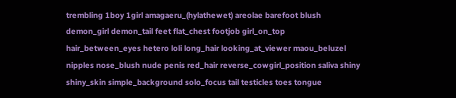trembling 1boy 1girl amagaeru_(hylathewet) areolae barefoot blush demon_girl demon_tail feet flat_chest footjob girl_on_top hair_between_eyes hetero loli long_hair looking_at_viewer maou_beluzel nipples nose_blush nude penis red_hair reverse_cowgirl_position saliva shiny shiny_skin simple_background solo_focus tail testicles toes tongue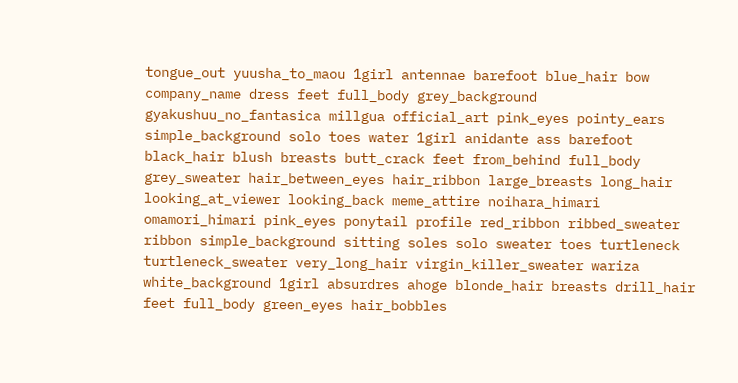tongue_out yuusha_to_maou 1girl antennae barefoot blue_hair bow company_name dress feet full_body grey_background gyakushuu_no_fantasica millgua official_art pink_eyes pointy_ears simple_background solo toes water 1girl anidante ass barefoot black_hair blush breasts butt_crack feet from_behind full_body grey_sweater hair_between_eyes hair_ribbon large_breasts long_hair looking_at_viewer looking_back meme_attire noihara_himari omamori_himari pink_eyes ponytail profile red_ribbon ribbed_sweater ribbon simple_background sitting soles solo sweater toes turtleneck turtleneck_sweater very_long_hair virgin_killer_sweater wariza white_background 1girl absurdres ahoge blonde_hair breasts drill_hair feet full_body green_eyes hair_bobbles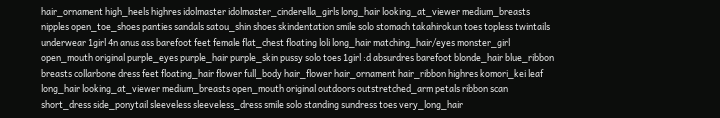hair_ornament high_heels highres idolmaster idolmaster_cinderella_girls long_hair looking_at_viewer medium_breasts nipples open_toe_shoes panties sandals satou_shin shoes skindentation smile solo stomach takahirokun toes topless twintails underwear 1girl 4n anus ass barefoot feet female flat_chest floating loli long_hair matching_hair/eyes monster_girl open_mouth original purple_eyes purple_hair purple_skin pussy solo toes 1girl :d absurdres barefoot blonde_hair blue_ribbon breasts collarbone dress feet floating_hair flower full_body hair_flower hair_ornament hair_ribbon highres komori_kei leaf long_hair looking_at_viewer medium_breasts open_mouth original outdoors outstretched_arm petals ribbon scan short_dress side_ponytail sleeveless sleeveless_dress smile solo standing sundress toes very_long_hair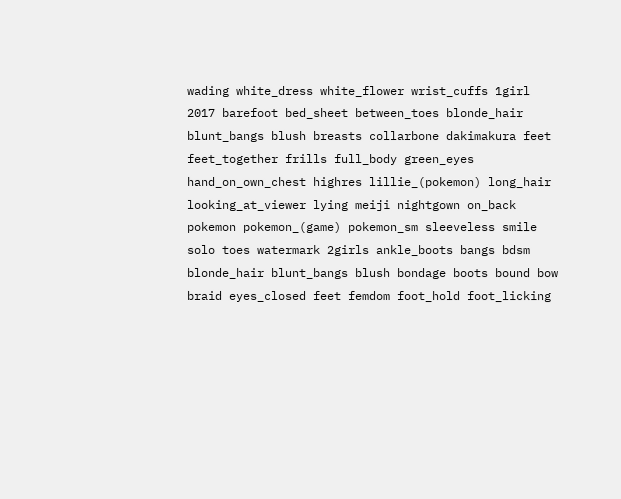wading white_dress white_flower wrist_cuffs 1girl 2017 barefoot bed_sheet between_toes blonde_hair blunt_bangs blush breasts collarbone dakimakura feet feet_together frills full_body green_eyes hand_on_own_chest highres lillie_(pokemon) long_hair looking_at_viewer lying meiji nightgown on_back pokemon pokemon_(game) pokemon_sm sleeveless smile solo toes watermark 2girls ankle_boots bangs bdsm blonde_hair blunt_bangs blush bondage boots bound bow braid eyes_closed feet femdom foot_hold foot_licking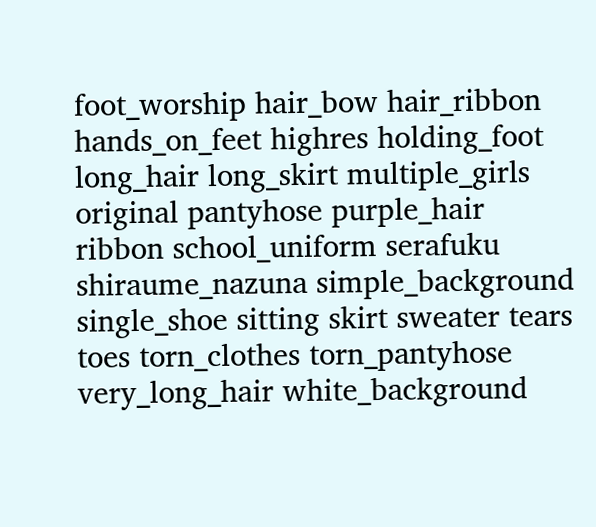foot_worship hair_bow hair_ribbon hands_on_feet highres holding_foot long_hair long_skirt multiple_girls original pantyhose purple_hair ribbon school_uniform serafuku shiraume_nazuna simple_background single_shoe sitting skirt sweater tears toes torn_clothes torn_pantyhose very_long_hair white_background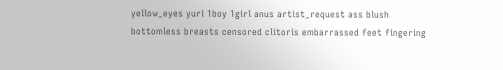yellow_eyes yuri 1boy 1girl anus artist_request ass blush bottomless breasts censored clitoris embarrassed feet fingering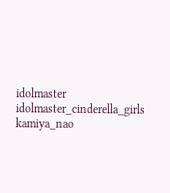idolmaster idolmaster_cinderella_girls kamiya_nao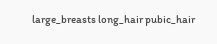large_breasts long_hair pubic_hair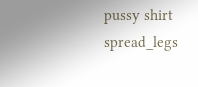pussy shirt spread_legs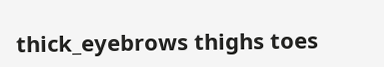thick_eyebrows thighs toes